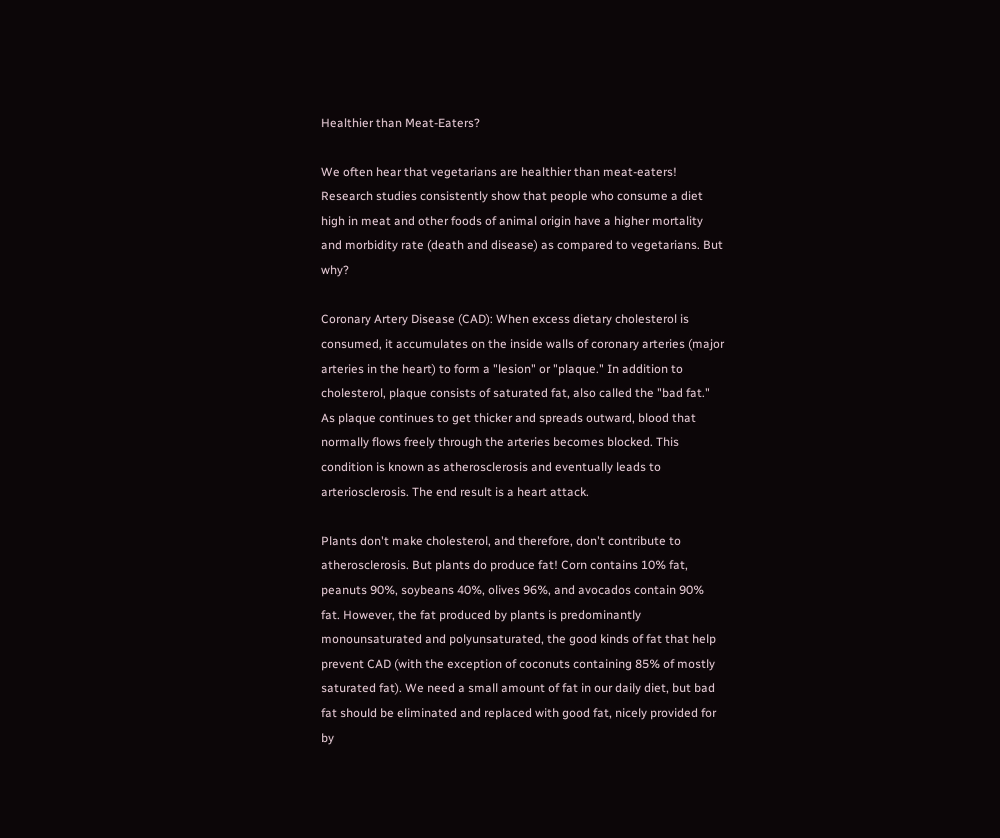Healthier than Meat-Eaters?

We often hear that vegetarians are healthier than meat-eaters! Research studies consistently show that people who consume a diet high in meat and other foods of animal origin have a higher mortality and morbidity rate (death and disease) as compared to vegetarians. But why?

Coronary Artery Disease (CAD): When excess dietary cholesterol is consumed, it accumulates on the inside walls of coronary arteries (major arteries in the heart) to form a "lesion" or "plaque." In addition to cholesterol, plaque consists of saturated fat, also called the "bad fat." As plaque continues to get thicker and spreads outward, blood that normally flows freely through the arteries becomes blocked. This condition is known as atherosclerosis and eventually leads to arteriosclerosis. The end result is a heart attack.

Plants don't make cholesterol, and therefore, don't contribute to atherosclerosis. But plants do produce fat! Corn contains 10% fat, peanuts 90%, soybeans 40%, olives 96%, and avocados contain 90% fat. However, the fat produced by plants is predominantly monounsaturated and polyunsaturated, the good kinds of fat that help prevent CAD (with the exception of coconuts containing 85% of mostly saturated fat). We need a small amount of fat in our daily diet, but bad fat should be eliminated and replaced with good fat, nicely provided for by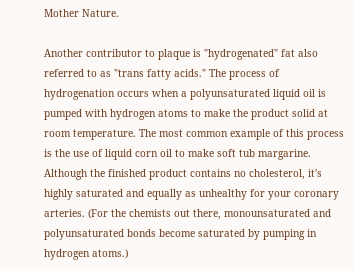Mother Nature.

Another contributor to plaque is "hydrogenated" fat also referred to as "trans fatty acids." The process of hydrogenation occurs when a polyunsaturated liquid oil is pumped with hydrogen atoms to make the product solid at room temperature. The most common example of this process is the use of liquid corn oil to make soft tub margarine. Although the finished product contains no cholesterol, it's highly saturated and equally as unhealthy for your coronary arteries. (For the chemists out there, monounsaturated and polyunsaturated bonds become saturated by pumping in hydrogen atoms.)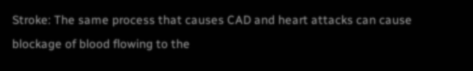Stroke: The same process that causes CAD and heart attacks can cause blockage of blood flowing to the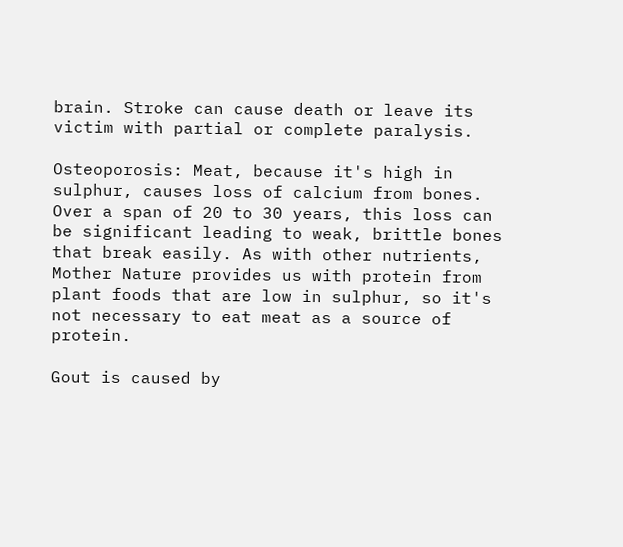brain. Stroke can cause death or leave its victim with partial or complete paralysis.

Osteoporosis: Meat, because it's high in sulphur, causes loss of calcium from bones. Over a span of 20 to 30 years, this loss can be significant leading to weak, brittle bones that break easily. As with other nutrients, Mother Nature provides us with protein from plant foods that are low in sulphur, so it's not necessary to eat meat as a source of protein.

Gout is caused by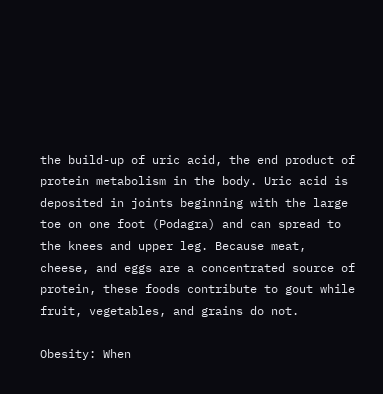the build-up of uric acid, the end product of protein metabolism in the body. Uric acid is deposited in joints beginning with the large toe on one foot (Podagra) and can spread to the knees and upper leg. Because meat, cheese, and eggs are a concentrated source of protein, these foods contribute to gout while fruit, vegetables, and grains do not.

Obesity: When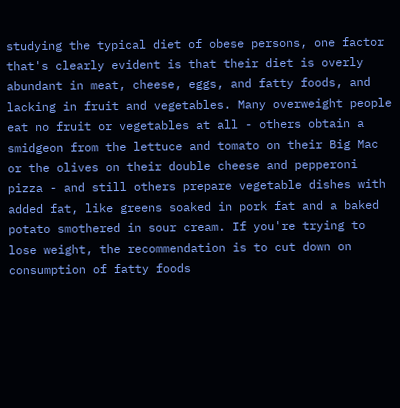studying the typical diet of obese persons, one factor that's clearly evident is that their diet is overly abundant in meat, cheese, eggs, and fatty foods, and lacking in fruit and vegetables. Many overweight people eat no fruit or vegetables at all - others obtain a smidgeon from the lettuce and tomato on their Big Mac or the olives on their double cheese and pepperoni pizza - and still others prepare vegetable dishes with added fat, like greens soaked in pork fat and a baked potato smothered in sour cream. If you're trying to lose weight, the recommendation is to cut down on consumption of fatty foods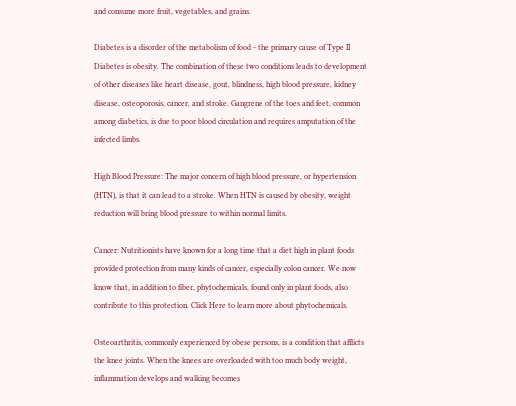and consume more fruit, vegetables, and grains.

Diabetes is a disorder of the metabolism of food - the primary cause of Type II Diabetes is obesity. The combination of these two conditions leads to development of other diseases like heart disease, gout, blindness, high blood pressure, kidney disease, osteoporosis, cancer, and stroke. Gangrene of the toes and feet, common among diabetics, is due to poor blood circulation and requires amputation of the infected limbs.

High Blood Pressure: The major concern of high blood pressure, or hypertension (HTN), is that it can lead to a stroke. When HTN is caused by obesity, weight reduction will bring blood pressure to within normal limits.

Cancer: Nutritionists have known for a long time that a diet high in plant foods provided protection from many kinds of cancer, especially colon cancer. We now know that, in addition to fiber, phytochemicals, found only in plant foods, also contribute to this protection. Click Here to learn more about phytochemicals.

Osteoarthritis, commonly experienced by obese persons, is a condition that afflicts the knee joints. When the knees are overloaded with too much body weight, inflammation develops and walking becomes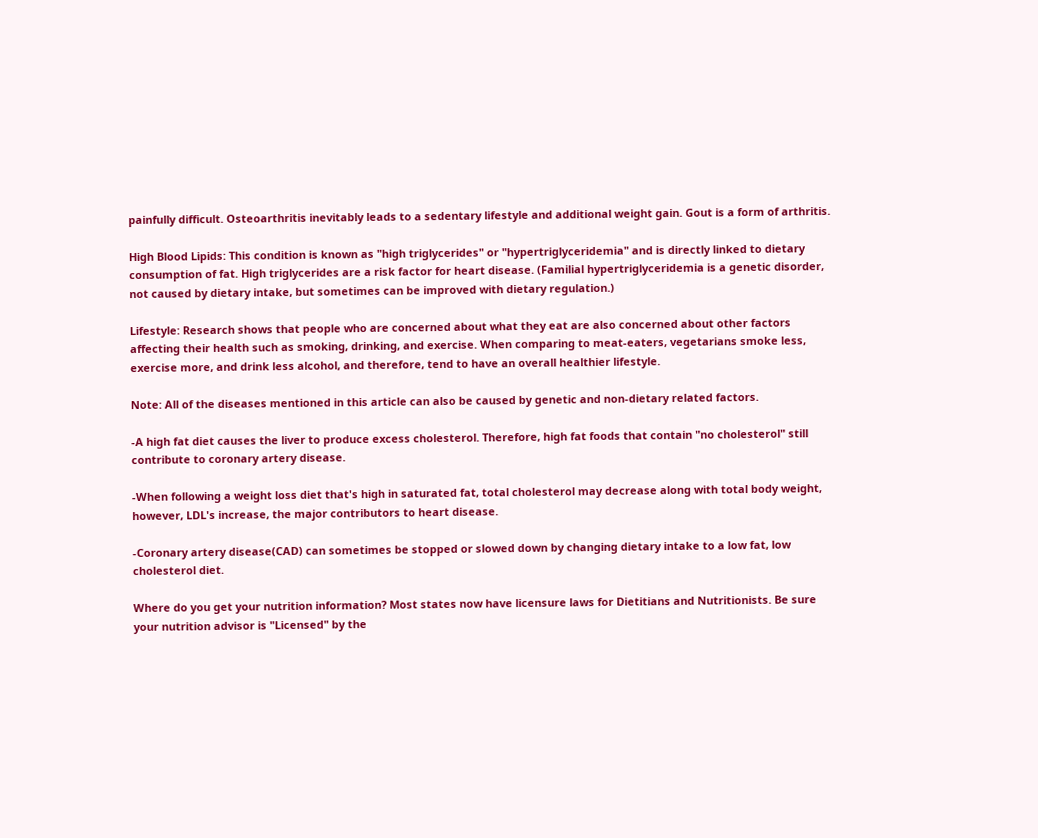painfully difficult. Osteoarthritis inevitably leads to a sedentary lifestyle and additional weight gain. Gout is a form of arthritis.

High Blood Lipids: This condition is known as "high triglycerides" or "hypertriglyceridemia" and is directly linked to dietary consumption of fat. High triglycerides are a risk factor for heart disease. (Familial hypertriglyceridemia is a genetic disorder, not caused by dietary intake, but sometimes can be improved with dietary regulation.)

Lifestyle: Research shows that people who are concerned about what they eat are also concerned about other factors affecting their health such as smoking, drinking, and exercise. When comparing to meat-eaters, vegetarians smoke less, exercise more, and drink less alcohol, and therefore, tend to have an overall healthier lifestyle.

Note: All of the diseases mentioned in this article can also be caused by genetic and non-dietary related factors.

-A high fat diet causes the liver to produce excess cholesterol. Therefore, high fat foods that contain "no cholesterol" still contribute to coronary artery disease.

-When following a weight loss diet that's high in saturated fat, total cholesterol may decrease along with total body weight, however, LDL's increase, the major contributors to heart disease.

-Coronary artery disease(CAD) can sometimes be stopped or slowed down by changing dietary intake to a low fat, low cholesterol diet.

Where do you get your nutrition information? Most states now have licensure laws for Dietitians and Nutritionists. Be sure your nutrition advisor is "Licensed" by the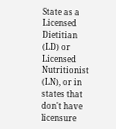State as a Licensed Dietitian (LD) or Licensed Nutritionist (LN), or in states that don't have licensure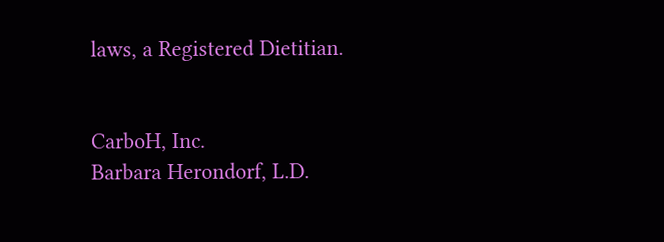laws, a Registered Dietitian.


CarboH, Inc.
Barbara Herondorf, L.D.